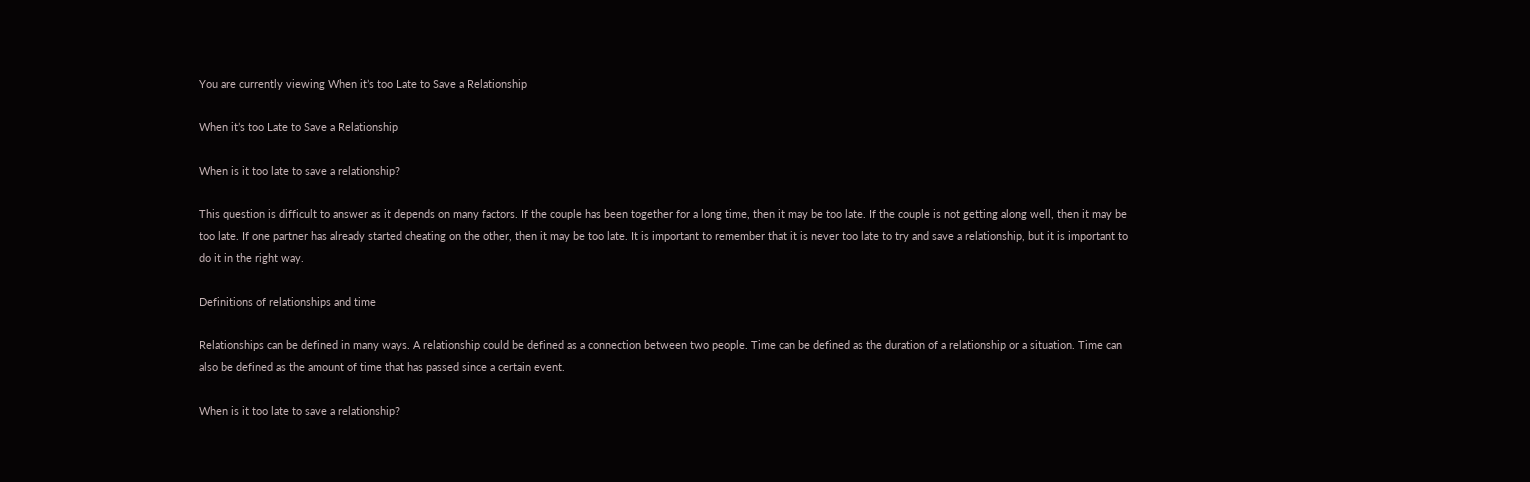You are currently viewing When it’s too Late to Save a Relationship

When it’s too Late to Save a Relationship

When is it too late to save a relationship?

This question is difficult to answer as it depends on many factors. If the couple has been together for a long time, then it may be too late. If the couple is not getting along well, then it may be too late. If one partner has already started cheating on the other, then it may be too late. It is important to remember that it is never too late to try and save a relationship, but it is important to do it in the right way.

Definitions of relationships and time

Relationships can be defined in many ways. A relationship could be defined as a connection between two people. Time can be defined as the duration of a relationship or a situation. Time can also be defined as the amount of time that has passed since a certain event.

When is it too late to save a relationship?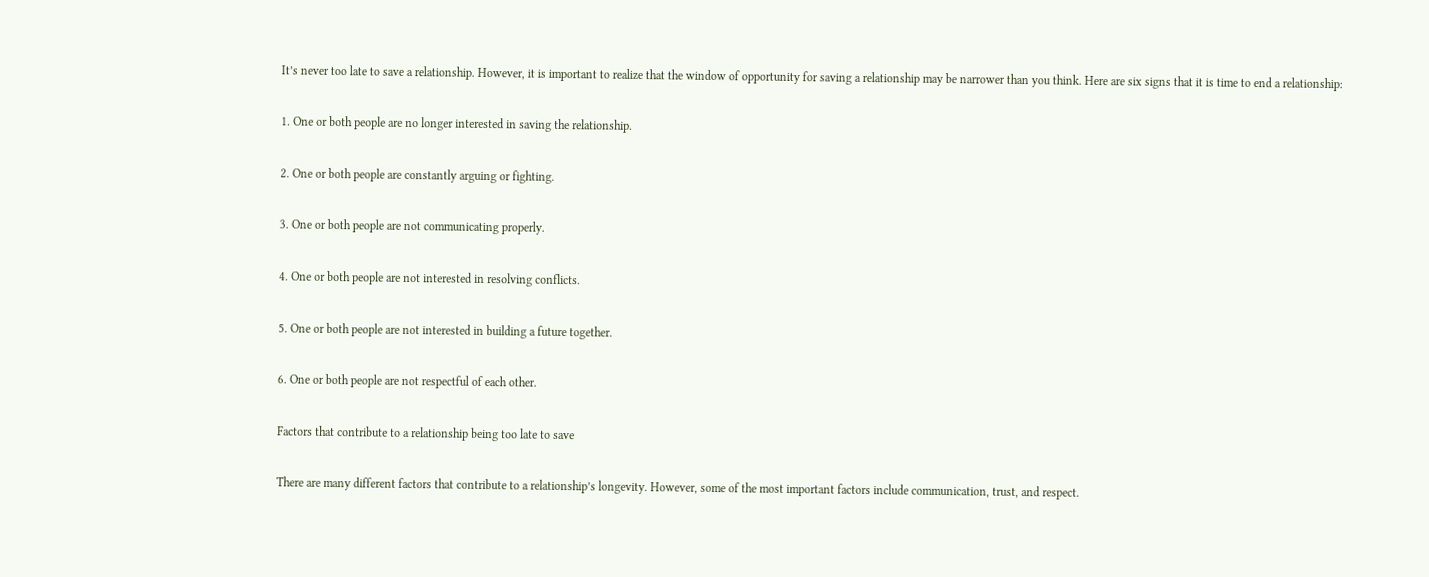It’s never too late to save a relationship. However, it is important to realize that the window of opportunity for saving a relationship may be narrower than you think. Here are six signs that it is time to end a relationship:

1. One or both people are no longer interested in saving the relationship.

2. One or both people are constantly arguing or fighting.

3. One or both people are not communicating properly.

4. One or both people are not interested in resolving conflicts.

5. One or both people are not interested in building a future together.

6. One or both people are not respectful of each other.

Factors that contribute to a relationship being too late to save

There are many different factors that contribute to a relationship’s longevity. However, some of the most important factors include communication, trust, and respect.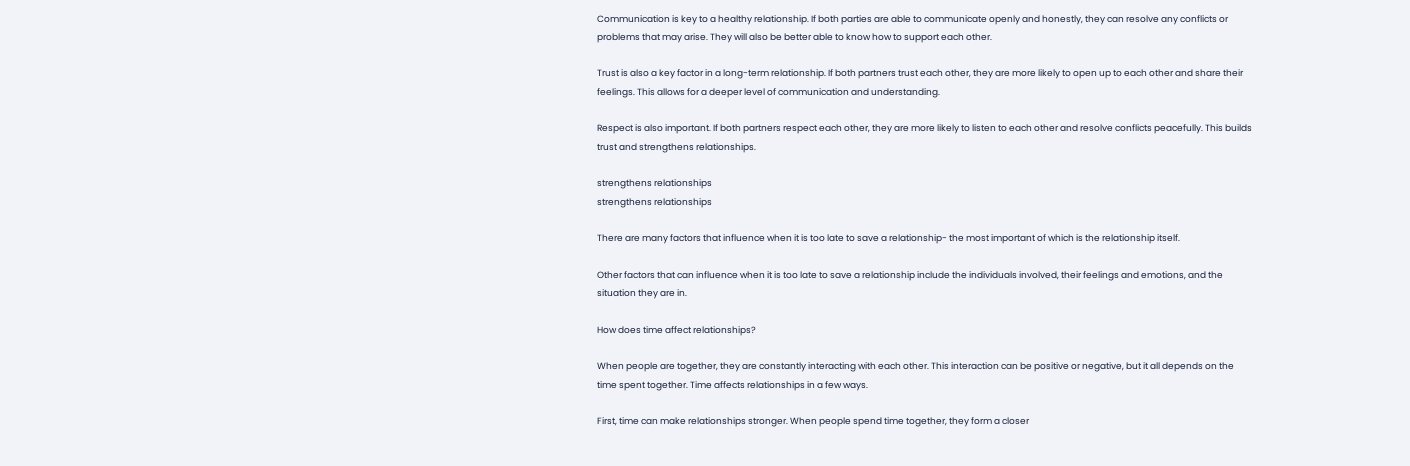Communication is key to a healthy relationship. If both parties are able to communicate openly and honestly, they can resolve any conflicts or problems that may arise. They will also be better able to know how to support each other.

Trust is also a key factor in a long-term relationship. If both partners trust each other, they are more likely to open up to each other and share their feelings. This allows for a deeper level of communication and understanding.

Respect is also important. If both partners respect each other, they are more likely to listen to each other and resolve conflicts peacefully. This builds trust and strengthens relationships.

strengthens relationships
strengthens relationships

There are many factors that influence when it is too late to save a relationship- the most important of which is the relationship itself.

Other factors that can influence when it is too late to save a relationship include the individuals involved, their feelings and emotions, and the situation they are in.

How does time affect relationships?

When people are together, they are constantly interacting with each other. This interaction can be positive or negative, but it all depends on the time spent together. Time affects relationships in a few ways.

First, time can make relationships stronger. When people spend time together, they form a closer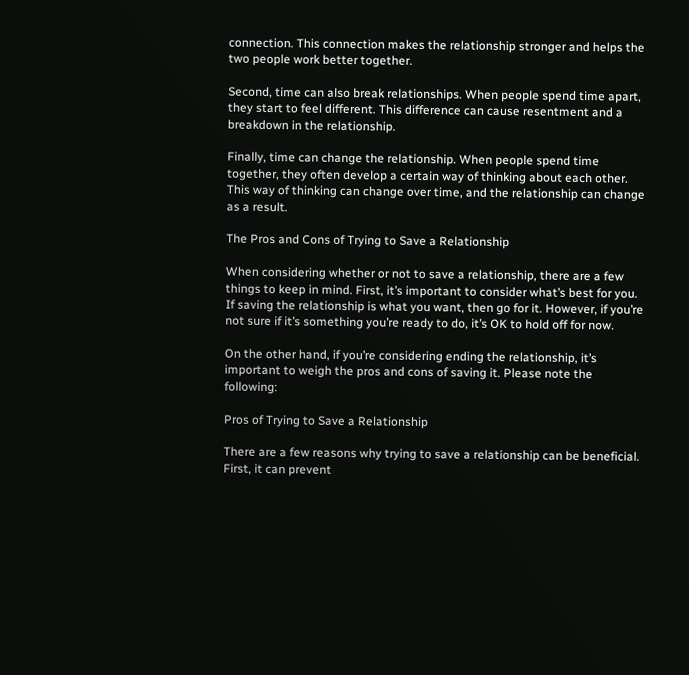connection. This connection makes the relationship stronger and helps the two people work better together.

Second, time can also break relationships. When people spend time apart, they start to feel different. This difference can cause resentment and a breakdown in the relationship.

Finally, time can change the relationship. When people spend time together, they often develop a certain way of thinking about each other. This way of thinking can change over time, and the relationship can change as a result.

The Pros and Cons of Trying to Save a Relationship

When considering whether or not to save a relationship, there are a few things to keep in mind. First, it’s important to consider what’s best for you. If saving the relationship is what you want, then go for it. However, if you’re not sure if it’s something you’re ready to do, it’s OK to hold off for now.

On the other hand, if you’re considering ending the relationship, it’s important to weigh the pros and cons of saving it. Please note the following:

Pros of Trying to Save a Relationship

There are a few reasons why trying to save a relationship can be beneficial. First, it can prevent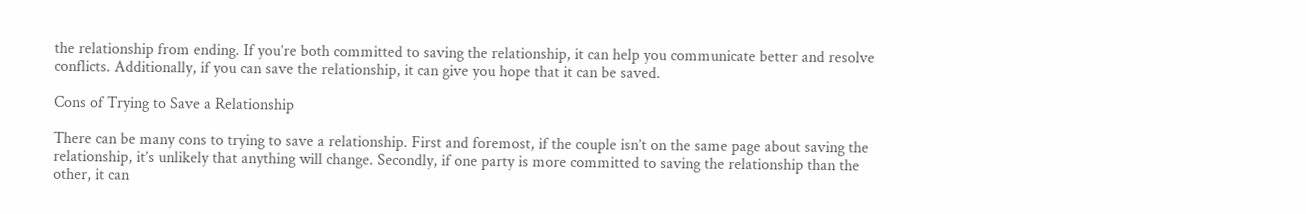the relationship from ending. If you’re both committed to saving the relationship, it can help you communicate better and resolve conflicts. Additionally, if you can save the relationship, it can give you hope that it can be saved.

Cons of Trying to Save a Relationship

There can be many cons to trying to save a relationship. First and foremost, if the couple isn’t on the same page about saving the relationship, it’s unlikely that anything will change. Secondly, if one party is more committed to saving the relationship than the other, it can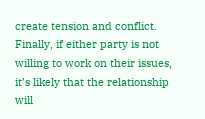create tension and conflict. Finally, if either party is not willing to work on their issues, it’s likely that the relationship will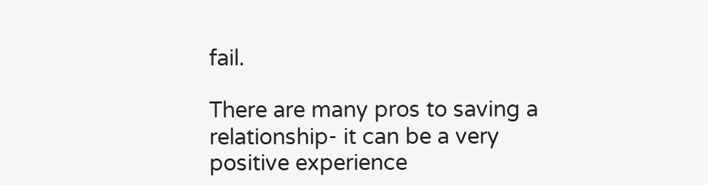fail.

There are many pros to saving a relationship- it can be a very positive experience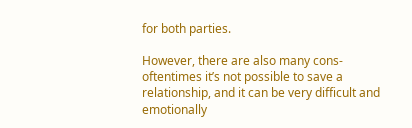for both parties.

However, there are also many cons- oftentimes it’s not possible to save a relationship, and it can be very difficult and emotionally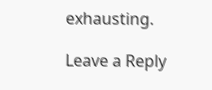exhausting.

Leave a Reply